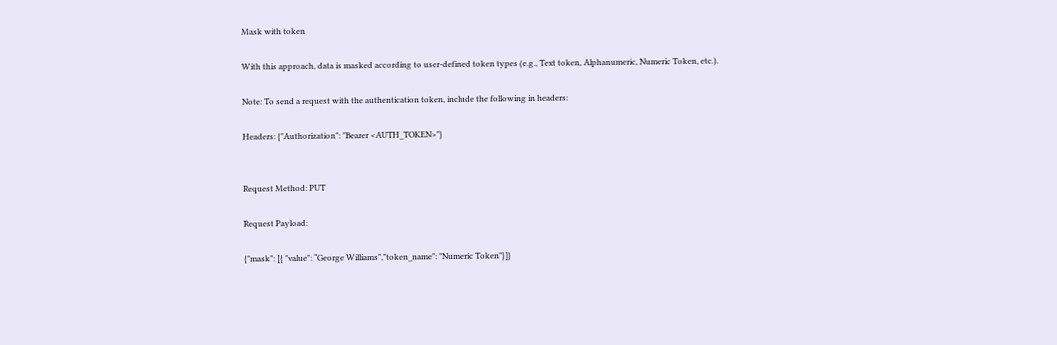Mask with token

With this approach, data is masked according to user-defined token types (e.g., Text token, Alphanumeric, Numeric Token, etc.).

Note: To send a request with the authentication token, include the following in headers:

Headers: {"Authorization": "Bearer <AUTH_TOKEN>"}


Request Method: PUT

Request Payload:

{"mask": [{ "value": “George Williams","token_name": "Numeric Token"}]}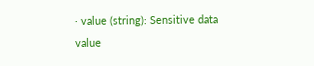· value (string): Sensitive data value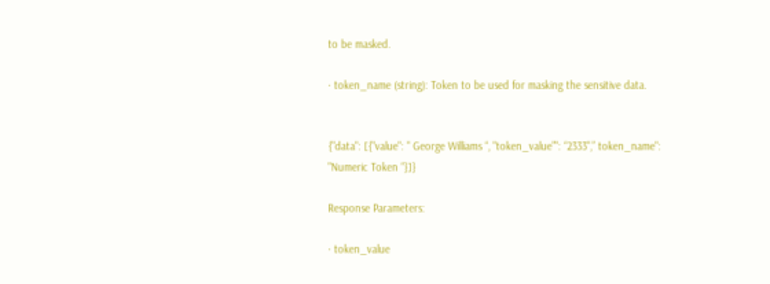to be masked.

· token_name (string): Token to be used for masking the sensitive data.


{"data": [{"value": " George Williams “, "token_value”": “2333",” token_name": "Numeric Token “}]}

Response Parameters:

· token_value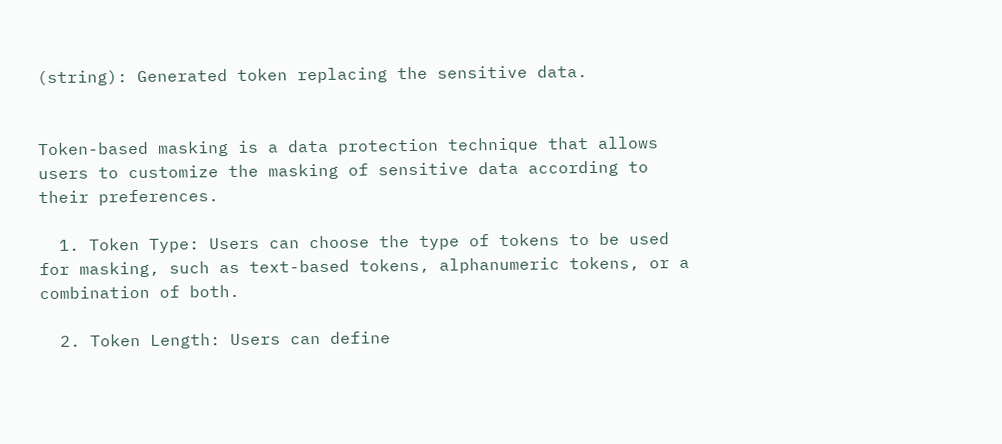(string): Generated token replacing the sensitive data.


Token-based masking is a data protection technique that allows users to customize the masking of sensitive data according to their preferences.

  1. Token Type: Users can choose the type of tokens to be used for masking, such as text-based tokens, alphanumeric tokens, or a combination of both.

  2. Token Length: Users can define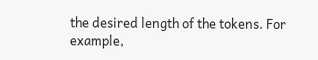the desired length of the tokens. For example,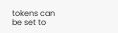tokens can be set to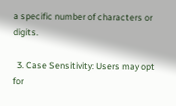a specific number of characters or digits.

  3. Case Sensitivity: Users may opt for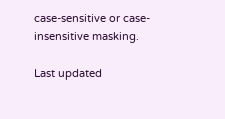case-sensitive or case-insensitive masking.

Last updated